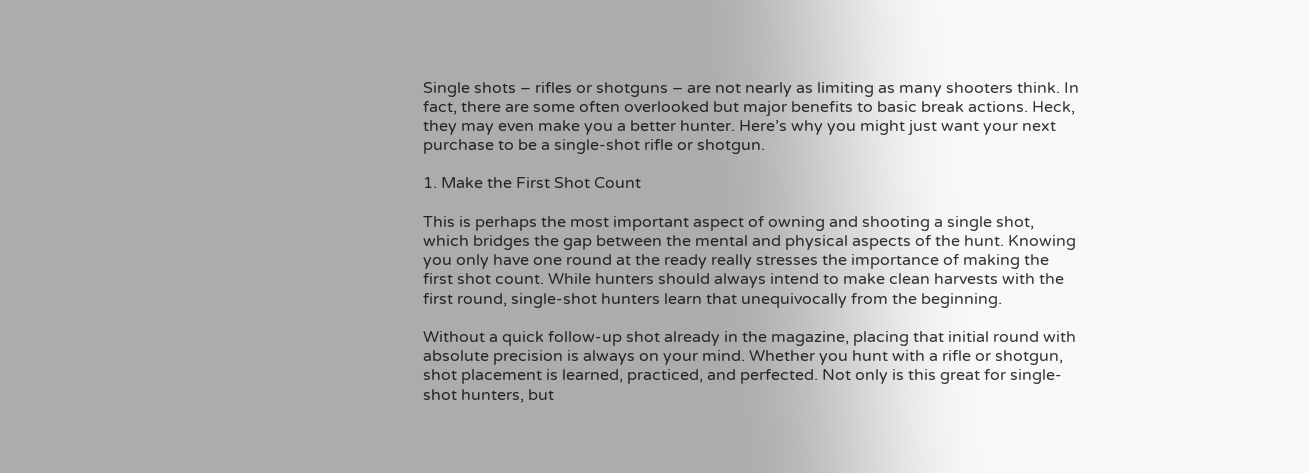Single shots – rifles or shotguns – are not nearly as limiting as many shooters think. In fact, there are some often overlooked but major benefits to basic break actions. Heck, they may even make you a better hunter. Here’s why you might just want your next purchase to be a single-shot rifle or shotgun.

1. Make the First Shot Count

This is perhaps the most important aspect of owning and shooting a single shot, which bridges the gap between the mental and physical aspects of the hunt. Knowing you only have one round at the ready really stresses the importance of making the first shot count. While hunters should always intend to make clean harvests with the first round, single-shot hunters learn that unequivocally from the beginning.

Without a quick follow-up shot already in the magazine, placing that initial round with absolute precision is always on your mind. Whether you hunt with a rifle or shotgun, shot placement is learned, practiced, and perfected. Not only is this great for single-shot hunters, but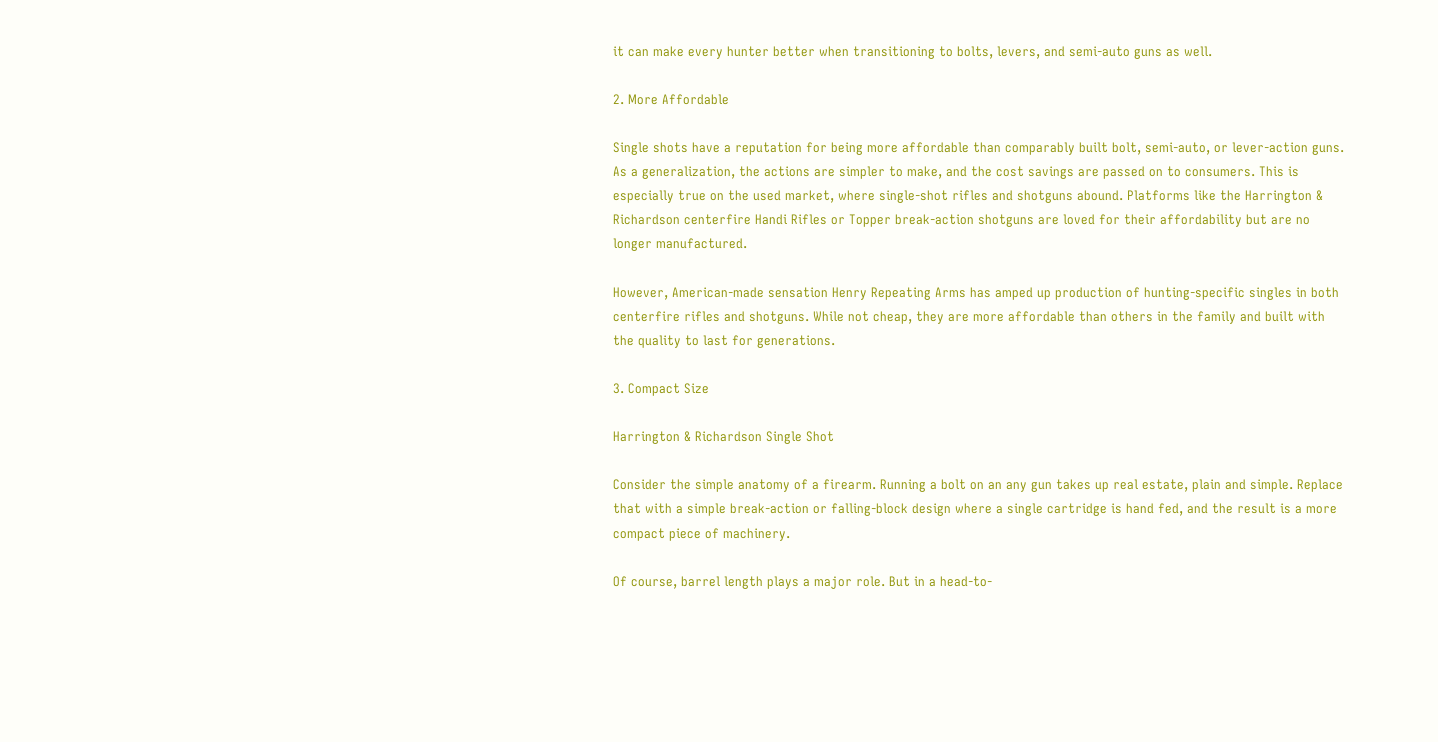it can make every hunter better when transitioning to bolts, levers, and semi-auto guns as well.

2. More Affordable

Single shots have a reputation for being more affordable than comparably built bolt, semi-auto, or lever-action guns. As a generalization, the actions are simpler to make, and the cost savings are passed on to consumers. This is especially true on the used market, where single-shot rifles and shotguns abound. Platforms like the Harrington & Richardson centerfire Handi Rifles or Topper break-action shotguns are loved for their affordability but are no longer manufactured.

However, American-made sensation Henry Repeating Arms has amped up production of hunting-specific singles in both centerfire rifles and shotguns. While not cheap, they are more affordable than others in the family and built with the quality to last for generations.

3. Compact Size

Harrington & Richardson Single Shot

Consider the simple anatomy of a firearm. Running a bolt on an any gun takes up real estate, plain and simple. Replace that with a simple break-action or falling-block design where a single cartridge is hand fed, and the result is a more compact piece of machinery.

Of course, barrel length plays a major role. But in a head-to-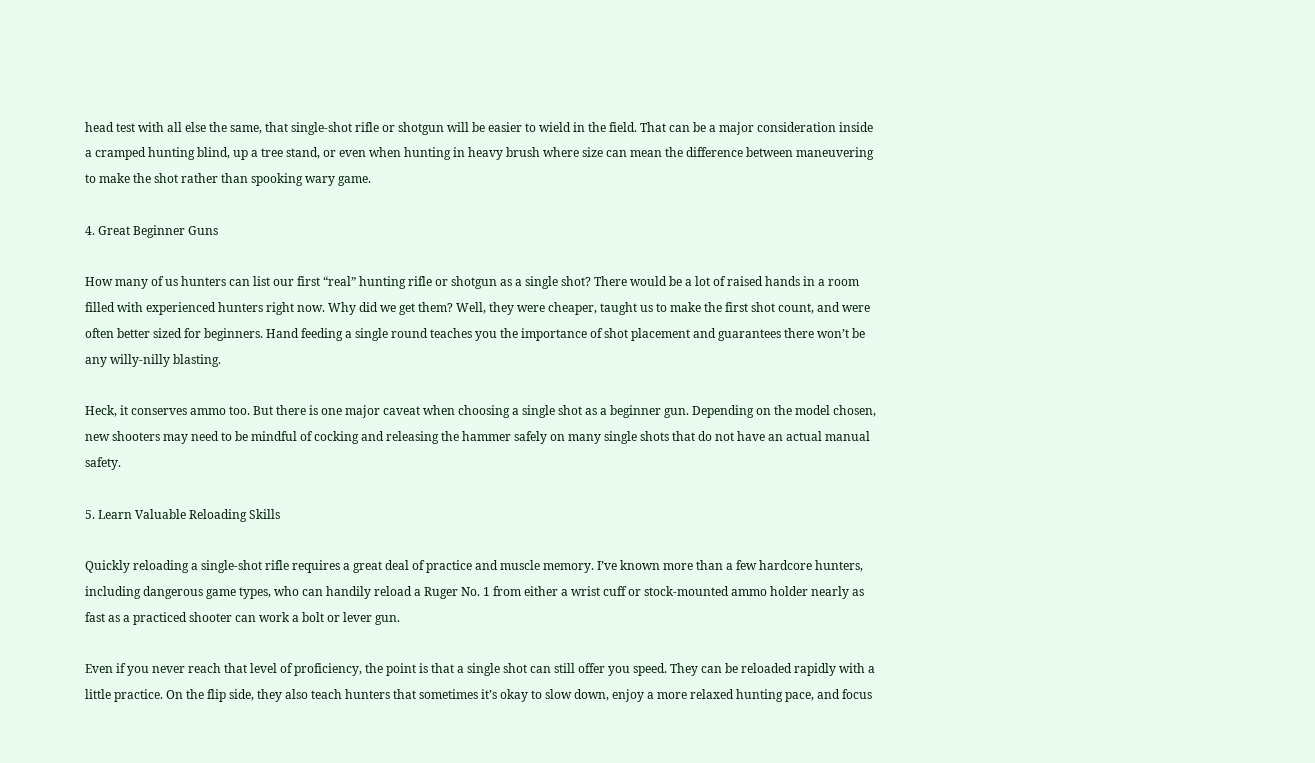head test with all else the same, that single-shot rifle or shotgun will be easier to wield in the field. That can be a major consideration inside a cramped hunting blind, up a tree stand, or even when hunting in heavy brush where size can mean the difference between maneuvering to make the shot rather than spooking wary game.

4. Great Beginner Guns

How many of us hunters can list our first “real” hunting rifle or shotgun as a single shot? There would be a lot of raised hands in a room filled with experienced hunters right now. Why did we get them? Well, they were cheaper, taught us to make the first shot count, and were often better sized for beginners. Hand feeding a single round teaches you the importance of shot placement and guarantees there won’t be any willy-nilly blasting.

Heck, it conserves ammo too. But there is one major caveat when choosing a single shot as a beginner gun. Depending on the model chosen, new shooters may need to be mindful of cocking and releasing the hammer safely on many single shots that do not have an actual manual safety.

5. Learn Valuable Reloading Skills

Quickly reloading a single-shot rifle requires a great deal of practice and muscle memory. I’ve known more than a few hardcore hunters, including dangerous game types, who can handily reload a Ruger No. 1 from either a wrist cuff or stock-mounted ammo holder nearly as fast as a practiced shooter can work a bolt or lever gun.

Even if you never reach that level of proficiency, the point is that a single shot can still offer you speed. They can be reloaded rapidly with a little practice. On the flip side, they also teach hunters that sometimes it’s okay to slow down, enjoy a more relaxed hunting pace, and focus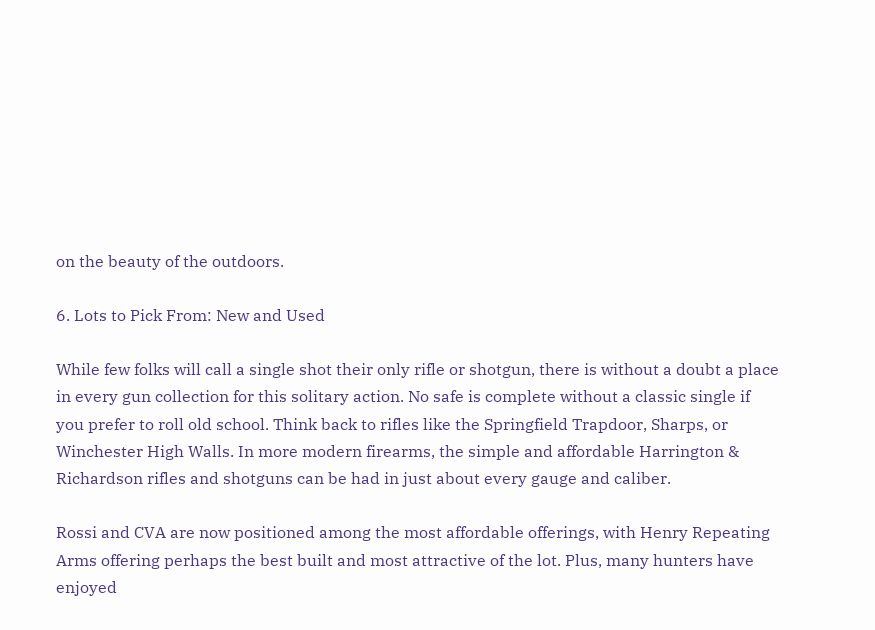on the beauty of the outdoors.

6. Lots to Pick From: New and Used

While few folks will call a single shot their only rifle or shotgun, there is without a doubt a place in every gun collection for this solitary action. No safe is complete without a classic single if you prefer to roll old school. Think back to rifles like the Springfield Trapdoor, Sharps, or Winchester High Walls. In more modern firearms, the simple and affordable Harrington & Richardson rifles and shotguns can be had in just about every gauge and caliber.

Rossi and CVA are now positioned among the most affordable offerings, with Henry Repeating Arms offering perhaps the best built and most attractive of the lot. Plus, many hunters have enjoyed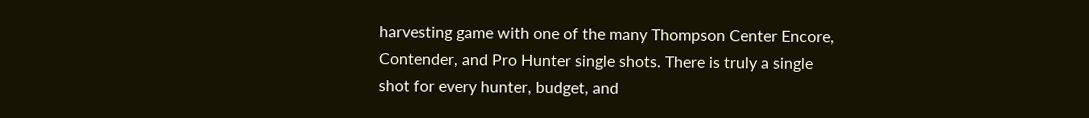harvesting game with one of the many Thompson Center Encore, Contender, and Pro Hunter single shots. There is truly a single shot for every hunter, budget, and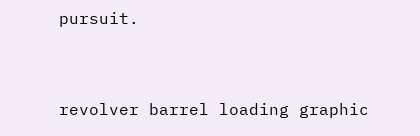pursuit.


revolver barrel loading graphic